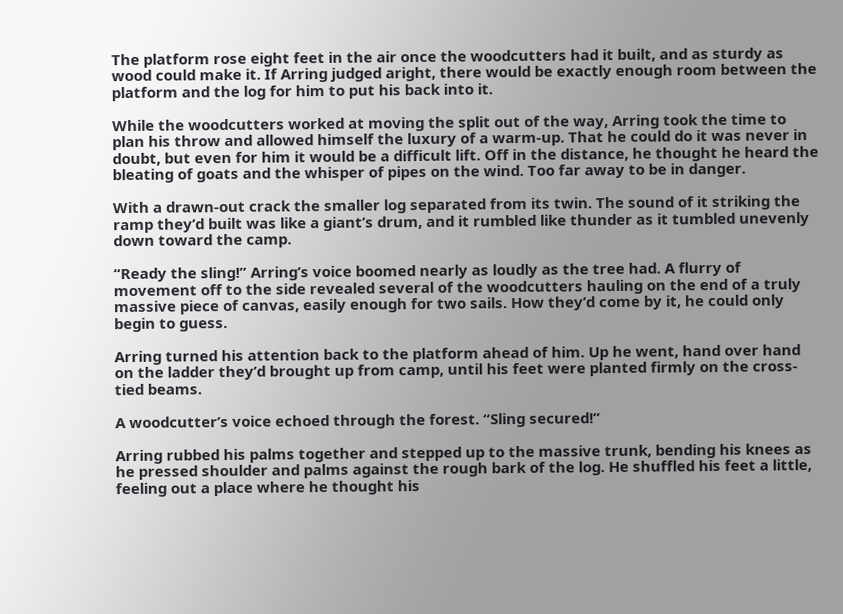The platform rose eight feet in the air once the woodcutters had it built, and as sturdy as wood could make it. If Arring judged aright, there would be exactly enough room between the platform and the log for him to put his back into it.

While the woodcutters worked at moving the split out of the way, Arring took the time to plan his throw and allowed himself the luxury of a warm-up. That he could do it was never in doubt, but even for him it would be a difficult lift. Off in the distance, he thought he heard the bleating of goats and the whisper of pipes on the wind. Too far away to be in danger.

With a drawn-out crack the smaller log separated from its twin. The sound of it striking the ramp they’d built was like a giant’s drum, and it rumbled like thunder as it tumbled unevenly down toward the camp.

“Ready the sling!” Arring’s voice boomed nearly as loudly as the tree had. A flurry of movement off to the side revealed several of the woodcutters hauling on the end of a truly massive piece of canvas, easily enough for two sails. How they’d come by it, he could only begin to guess.

Arring turned his attention back to the platform ahead of him. Up he went, hand over hand on the ladder they’d brought up from camp, until his feet were planted firmly on the cross-tied beams.

A woodcutter’s voice echoed through the forest. “Sling secured!”

Arring rubbed his palms together and stepped up to the massive trunk, bending his knees as he pressed shoulder and palms against the rough bark of the log. He shuffled his feet a little, feeling out a place where he thought his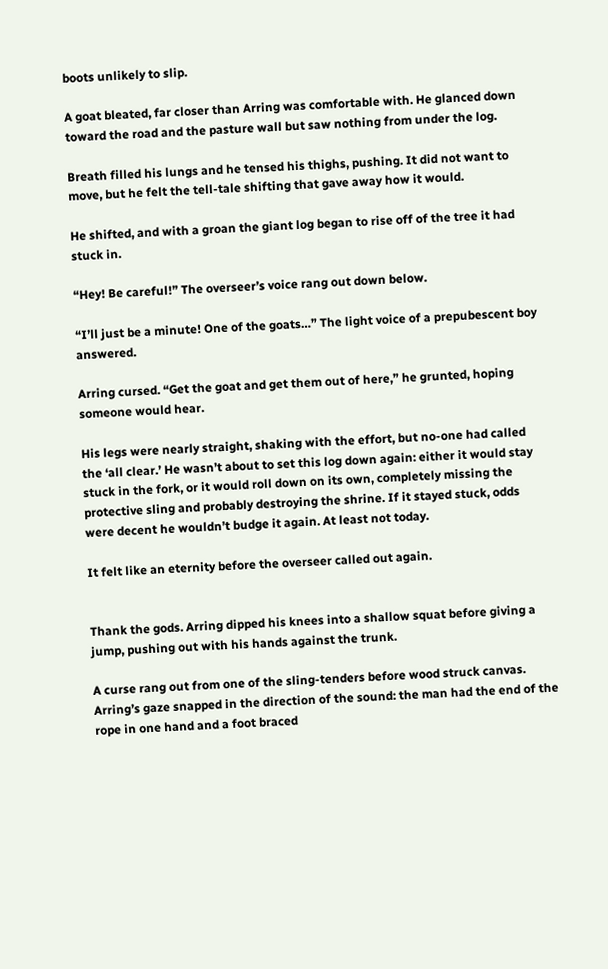boots unlikely to slip.

A goat bleated, far closer than Arring was comfortable with. He glanced down toward the road and the pasture wall but saw nothing from under the log.

Breath filled his lungs and he tensed his thighs, pushing. It did not want to move, but he felt the tell-tale shifting that gave away how it would.

He shifted, and with a groan the giant log began to rise off of the tree it had stuck in.

“Hey! Be careful!” The overseer’s voice rang out down below.

“I’ll just be a minute! One of the goats…” The light voice of a prepubescent boy answered.

Arring cursed. “Get the goat and get them out of here,” he grunted, hoping someone would hear.

His legs were nearly straight, shaking with the effort, but no-one had called the ‘all clear.’ He wasn’t about to set this log down again: either it would stay stuck in the fork, or it would roll down on its own, completely missing the protective sling and probably destroying the shrine. If it stayed stuck, odds were decent he wouldn’t budge it again. At least not today.

It felt like an eternity before the overseer called out again.


Thank the gods. Arring dipped his knees into a shallow squat before giving a jump, pushing out with his hands against the trunk.

A curse rang out from one of the sling-tenders before wood struck canvas. Arring’s gaze snapped in the direction of the sound: the man had the end of the rope in one hand and a foot braced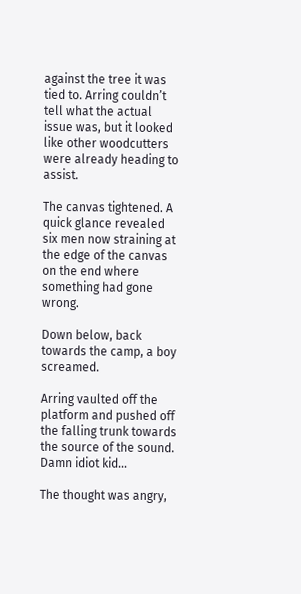against the tree it was tied to. Arring couldn’t tell what the actual issue was, but it looked like other woodcutters were already heading to assist.

The canvas tightened. A quick glance revealed six men now straining at the edge of the canvas on the end where something had gone wrong.

Down below, back towards the camp, a boy screamed.

Arring vaulted off the platform and pushed off the falling trunk towards the source of the sound. Damn idiot kid…

The thought was angry,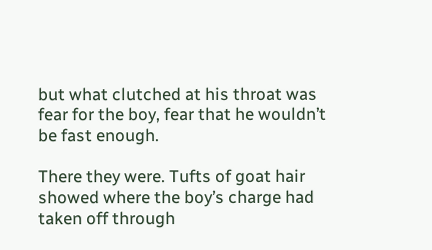but what clutched at his throat was fear for the boy, fear that he wouldn’t be fast enough.

There they were. Tufts of goat hair showed where the boy’s charge had taken off through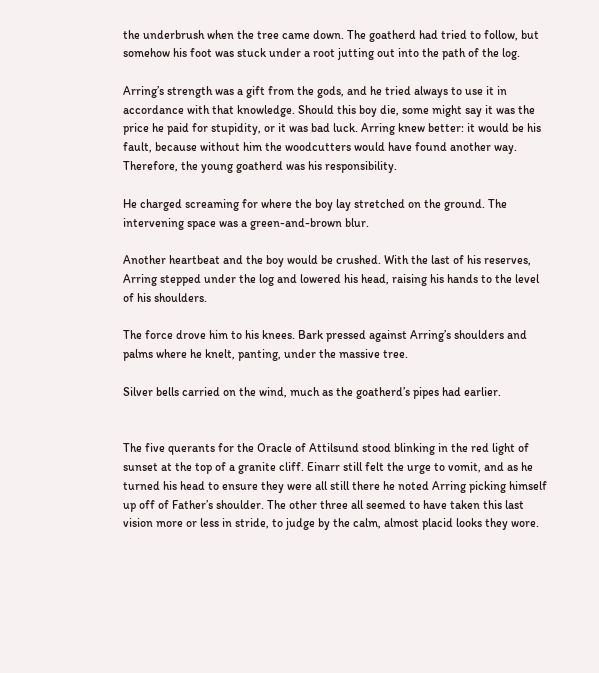the underbrush when the tree came down. The goatherd had tried to follow, but somehow his foot was stuck under a root jutting out into the path of the log.

Arring’s strength was a gift from the gods, and he tried always to use it in accordance with that knowledge. Should this boy die, some might say it was the price he paid for stupidity, or it was bad luck. Arring knew better: it would be his fault, because without him the woodcutters would have found another way. Therefore, the young goatherd was his responsibility.

He charged screaming for where the boy lay stretched on the ground. The intervening space was a green-and-brown blur.

Another heartbeat and the boy would be crushed. With the last of his reserves, Arring stepped under the log and lowered his head, raising his hands to the level of his shoulders.

The force drove him to his knees. Bark pressed against Arring’s shoulders and palms where he knelt, panting, under the massive tree.

Silver bells carried on the wind, much as the goatherd’s pipes had earlier.


The five querants for the Oracle of Attilsund stood blinking in the red light of sunset at the top of a granite cliff. Einarr still felt the urge to vomit, and as he turned his head to ensure they were all still there he noted Arring picking himself up off of Father’s shoulder. The other three all seemed to have taken this last vision more or less in stride, to judge by the calm, almost placid looks they wore.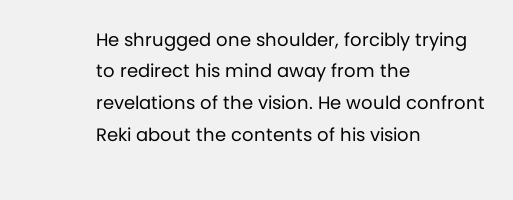He shrugged one shoulder, forcibly trying to redirect his mind away from the revelations of the vision. He would confront Reki about the contents of his vision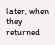later, when they returned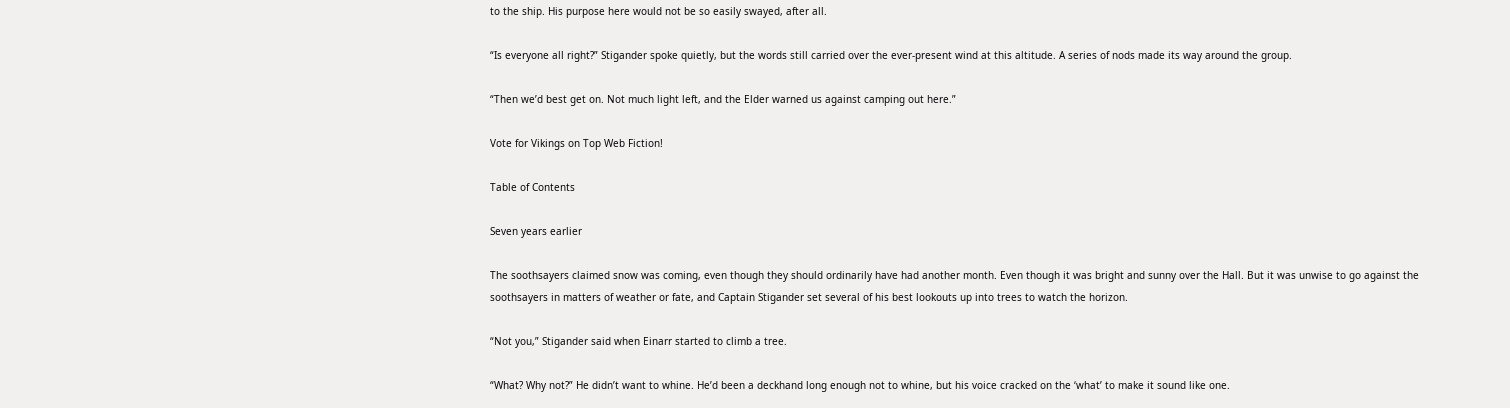to the ship. His purpose here would not be so easily swayed, after all.

“Is everyone all right?” Stigander spoke quietly, but the words still carried over the ever-present wind at this altitude. A series of nods made its way around the group.

“Then we’d best get on. Not much light left, and the Elder warned us against camping out here.”

Vote for Vikings on Top Web Fiction!

Table of Contents

Seven years earlier

The soothsayers claimed snow was coming, even though they should ordinarily have had another month. Even though it was bright and sunny over the Hall. But it was unwise to go against the soothsayers in matters of weather or fate, and Captain Stigander set several of his best lookouts up into trees to watch the horizon.

“Not you,” Stigander said when Einarr started to climb a tree.

“What? Why not?” He didn’t want to whine. He’d been a deckhand long enough not to whine, but his voice cracked on the ‘what’ to make it sound like one.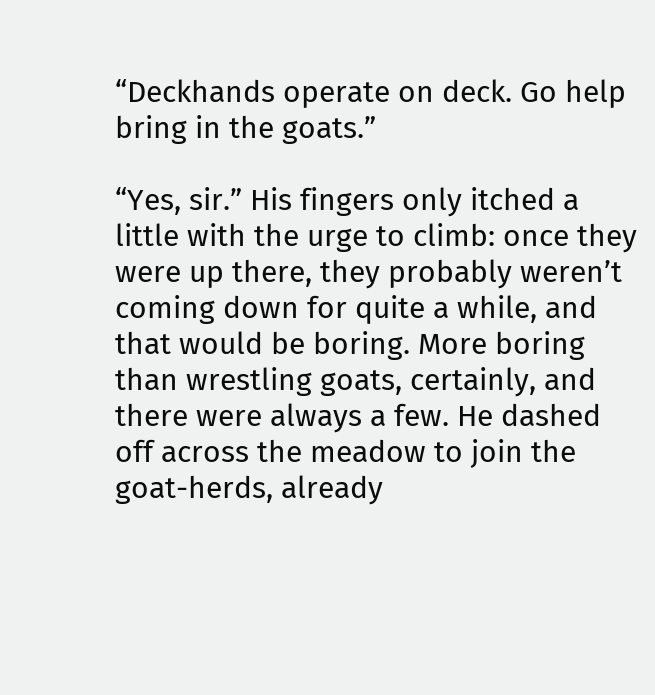“Deckhands operate on deck. Go help bring in the goats.”

“Yes, sir.” His fingers only itched a little with the urge to climb: once they were up there, they probably weren’t coming down for quite a while, and that would be boring. More boring than wrestling goats, certainly, and there were always a few. He dashed off across the meadow to join the goat-herds, already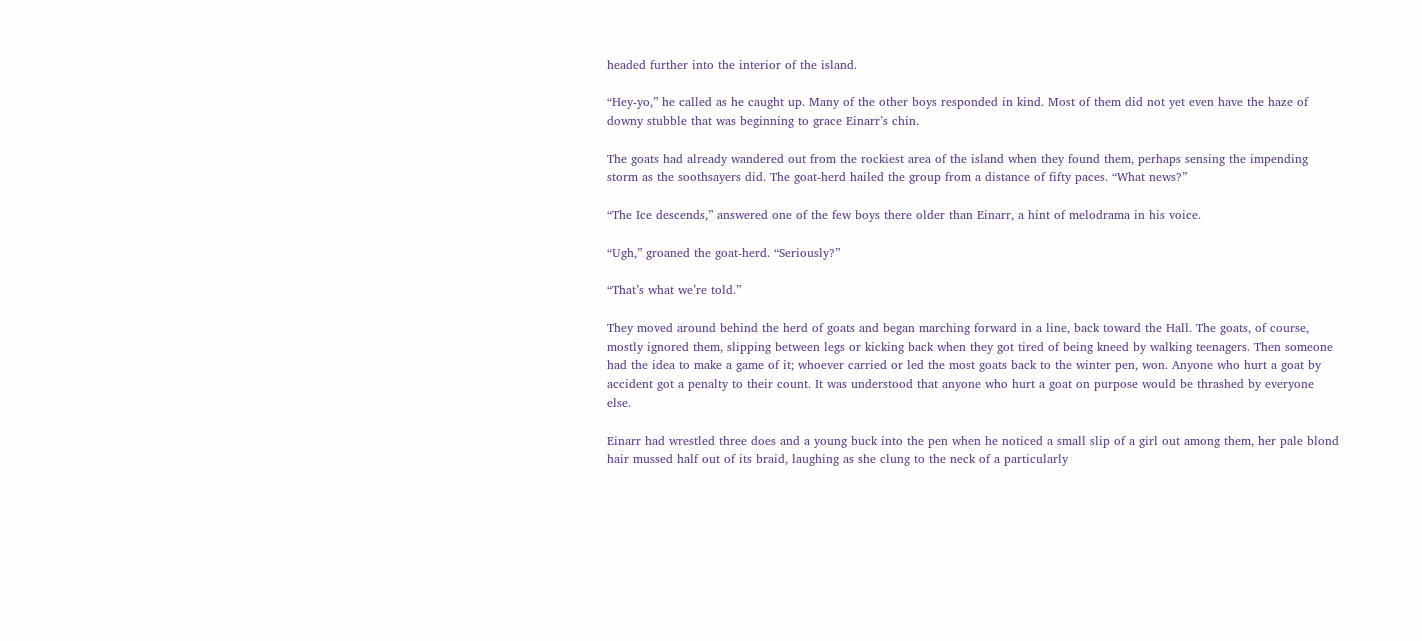headed further into the interior of the island.

“Hey-yo,” he called as he caught up. Many of the other boys responded in kind. Most of them did not yet even have the haze of downy stubble that was beginning to grace Einarr’s chin.

The goats had already wandered out from the rockiest area of the island when they found them, perhaps sensing the impending storm as the soothsayers did. The goat-herd hailed the group from a distance of fifty paces. “What news?”

“The Ice descends,” answered one of the few boys there older than Einarr, a hint of melodrama in his voice.

“Ugh,” groaned the goat-herd. “Seriously?”

“That’s what we’re told.”

They moved around behind the herd of goats and began marching forward in a line, back toward the Hall. The goats, of course, mostly ignored them, slipping between legs or kicking back when they got tired of being kneed by walking teenagers. Then someone had the idea to make a game of it; whoever carried or led the most goats back to the winter pen, won. Anyone who hurt a goat by accident got a penalty to their count. It was understood that anyone who hurt a goat on purpose would be thrashed by everyone else.

Einarr had wrestled three does and a young buck into the pen when he noticed a small slip of a girl out among them, her pale blond hair mussed half out of its braid, laughing as she clung to the neck of a particularly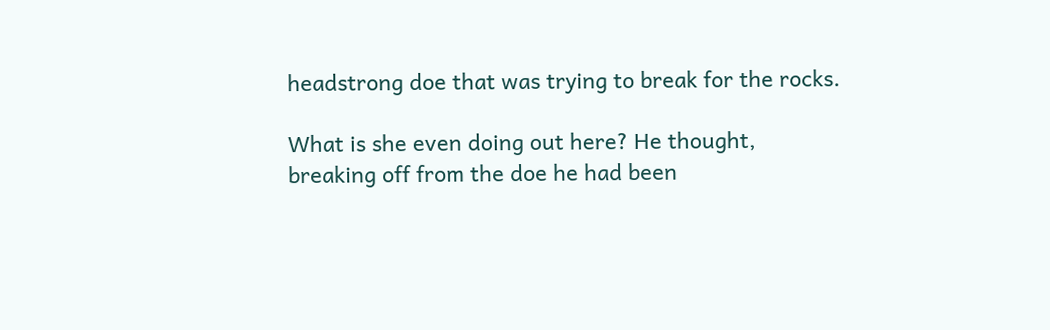headstrong doe that was trying to break for the rocks.

What is she even doing out here? He thought, breaking off from the doe he had been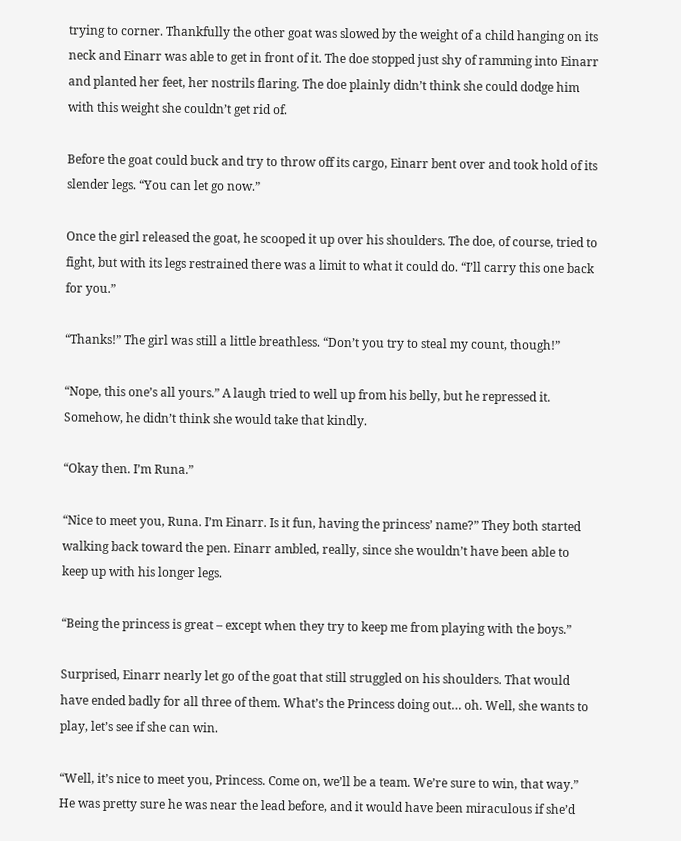trying to corner. Thankfully the other goat was slowed by the weight of a child hanging on its neck and Einarr was able to get in front of it. The doe stopped just shy of ramming into Einarr and planted her feet, her nostrils flaring. The doe plainly didn’t think she could dodge him with this weight she couldn’t get rid of.

Before the goat could buck and try to throw off its cargo, Einarr bent over and took hold of its slender legs. “You can let go now.”

Once the girl released the goat, he scooped it up over his shoulders. The doe, of course, tried to fight, but with its legs restrained there was a limit to what it could do. “I’ll carry this one back for you.”

“Thanks!” The girl was still a little breathless. “Don’t you try to steal my count, though!”

“Nope, this one’s all yours.” A laugh tried to well up from his belly, but he repressed it. Somehow, he didn’t think she would take that kindly.

“Okay then. I’m Runa.”

“Nice to meet you, Runa. I’m Einarr. Is it fun, having the princess’ name?” They both started walking back toward the pen. Einarr ambled, really, since she wouldn’t have been able to keep up with his longer legs.

“Being the princess is great – except when they try to keep me from playing with the boys.”

Surprised, Einarr nearly let go of the goat that still struggled on his shoulders. That would have ended badly for all three of them. What’s the Princess doing out… oh. Well, she wants to play, let’s see if she can win.

“Well, it’s nice to meet you, Princess. Come on, we’ll be a team. We’re sure to win, that way.” He was pretty sure he was near the lead before, and it would have been miraculous if she’d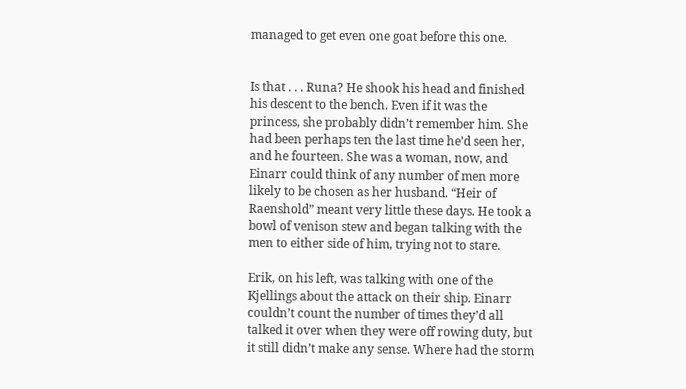managed to get even one goat before this one.


Is that . . . Runa? He shook his head and finished his descent to the bench. Even if it was the princess, she probably didn’t remember him. She had been perhaps ten the last time he’d seen her, and he fourteen. She was a woman, now, and Einarr could think of any number of men more likely to be chosen as her husband. “Heir of Raenshold” meant very little these days. He took a bowl of venison stew and began talking with the men to either side of him, trying not to stare.

Erik, on his left, was talking with one of the Kjellings about the attack on their ship. Einarr couldn’t count the number of times they’d all talked it over when they were off rowing duty, but it still didn’t make any sense. Where had the storm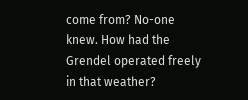come from? No-one knew. How had the Grendel operated freely in that weather?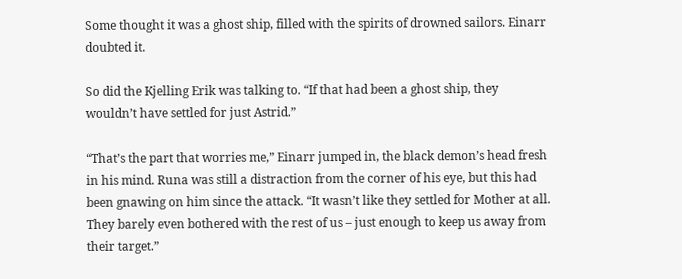Some thought it was a ghost ship, filled with the spirits of drowned sailors. Einarr doubted it.

So did the Kjelling Erik was talking to. “If that had been a ghost ship, they wouldn’t have settled for just Astrid.”

“That’s the part that worries me,” Einarr jumped in, the black demon’s head fresh in his mind. Runa was still a distraction from the corner of his eye, but this had been gnawing on him since the attack. “It wasn’t like they settled for Mother at all. They barely even bothered with the rest of us – just enough to keep us away from their target.”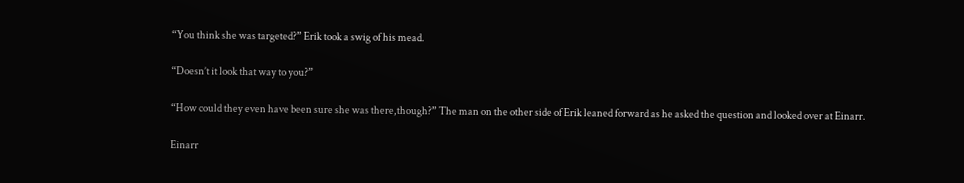“You think she was targeted?” Erik took a swig of his mead.

“Doesn’t it look that way to you?”

“How could they even have been sure she was there,though?” The man on the other side of Erik leaned forward as he asked the question and looked over at Einarr.

Einarr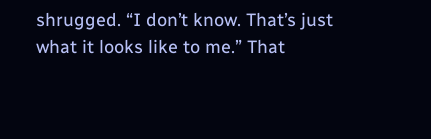shrugged. “I don’t know. That’s just what it looks like to me.” That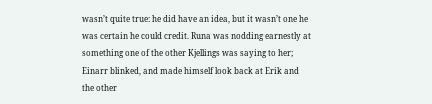wasn’t quite true: he did have an idea, but it wasn’t one he was certain he could credit. Runa was nodding earnestly at something one of the other Kjellings was saying to her; Einarr blinked, and made himself look back at Erik and the other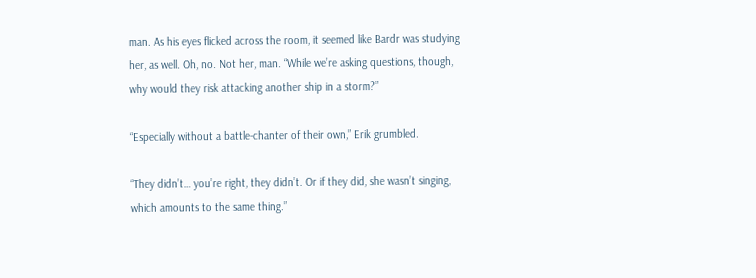man. As his eyes flicked across the room, it seemed like Bardr was studying her, as well. Oh, no. Not her, man. “While we’re asking questions, though, why would they risk attacking another ship in a storm?”

“Especially without a battle-chanter of their own,” Erik grumbled.

“They didn’t… you’re right, they didn’t. Or if they did, she wasn’t singing, which amounts to the same thing.”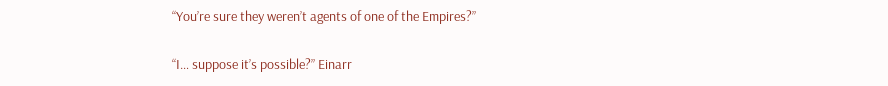“You’re sure they weren’t agents of one of the Empires?”

“I… suppose it’s possible?” Einarr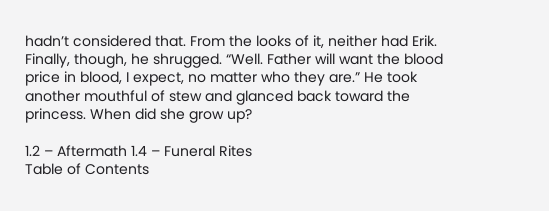hadn’t considered that. From the looks of it, neither had Erik. Finally, though, he shrugged. “Well. Father will want the blood price in blood, I expect, no matter who they are.” He took another mouthful of stew and glanced back toward the princess. When did she grow up?

1.2 – Aftermath 1.4 – Funeral Rites
Table of Contents